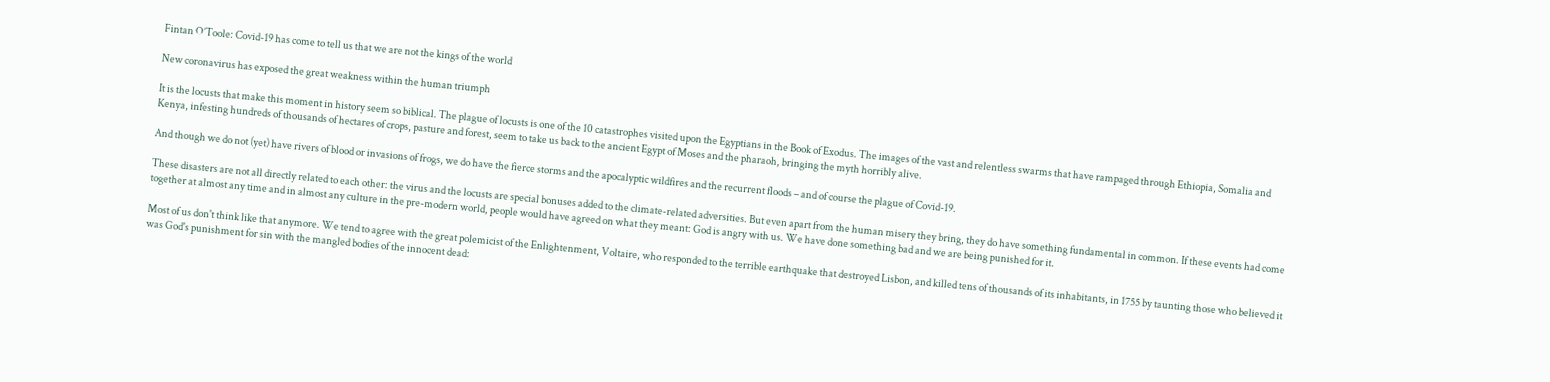Fintan O’Toole: Covid-19 has come to tell us that we are not the kings of the world

New coronavirus has exposed the great weakness within the human triumph

It is the locusts that make this moment in history seem so biblical. The plague of locusts is one of the 10 catastrophes visited upon the Egyptians in the Book of Exodus. The images of the vast and relentless swarms that have rampaged through Ethiopia, Somalia and Kenya, infesting hundreds of thousands of hectares of crops, pasture and forest, seem to take us back to the ancient Egypt of Moses and the pharaoh, bringing the myth horribly alive.

And though we do not (yet) have rivers of blood or invasions of frogs, we do have the fierce storms and the apocalyptic wildfires and the recurrent floods – and of course the plague of Covid-19.

These disasters are not all directly related to each other: the virus and the locusts are special bonuses added to the climate-related adversities. But even apart from the human misery they bring, they do have something fundamental in common. If these events had come together at almost any time and in almost any culture in the pre-modern world, people would have agreed on what they meant: God is angry with us. We have done something bad and we are being punished for it.

Most of us don't think like that anymore. We tend to agree with the great polemicist of the Enlightenment, Voltaire, who responded to the terrible earthquake that destroyed Lisbon, and killed tens of thousands of its inhabitants, in 1755 by taunting those who believed it was God's punishment for sin with the mangled bodies of the innocent dead: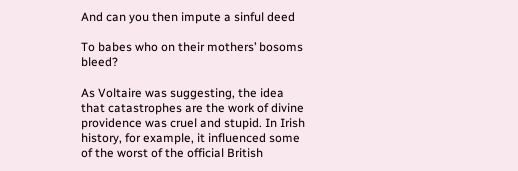And can you then impute a sinful deed

To babes who on their mothers’ bosoms bleed?

As Voltaire was suggesting, the idea that catastrophes are the work of divine providence was cruel and stupid. In Irish history, for example, it influenced some of the worst of the official British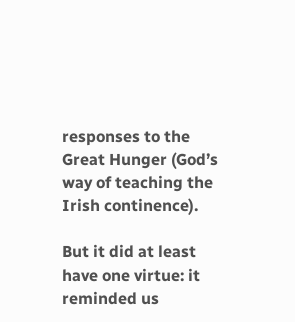responses to the Great Hunger (God’s way of teaching the Irish continence).

But it did at least have one virtue: it reminded us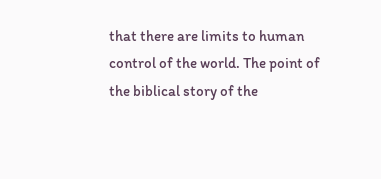that there are limits to human control of the world. The point of the biblical story of the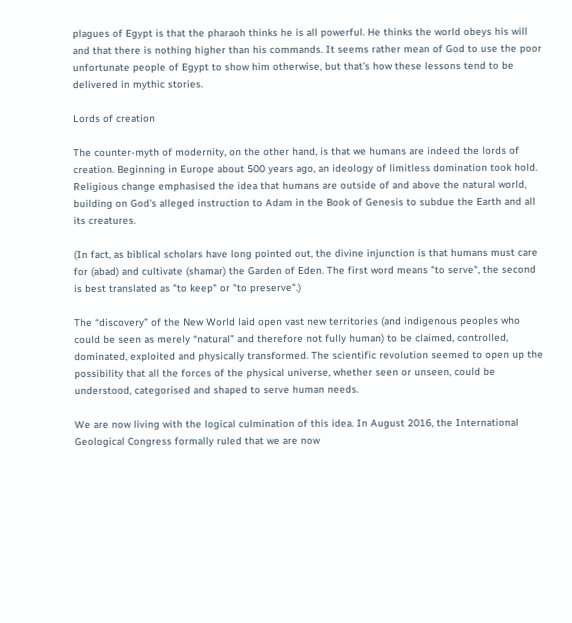plagues of Egypt is that the pharaoh thinks he is all powerful. He thinks the world obeys his will and that there is nothing higher than his commands. It seems rather mean of God to use the poor unfortunate people of Egypt to show him otherwise, but that’s how these lessons tend to be delivered in mythic stories.

Lords of creation

The counter-myth of modernity, on the other hand, is that we humans are indeed the lords of creation. Beginning in Europe about 500 years ago, an ideology of limitless domination took hold. Religious change emphasised the idea that humans are outside of and above the natural world, building on God's alleged instruction to Adam in the Book of Genesis to subdue the Earth and all its creatures.

(In fact, as biblical scholars have long pointed out, the divine injunction is that humans must care for (abad) and cultivate (shamar) the Garden of Eden. The first word means "to serve", the second is best translated as "to keep" or "to preserve".)

The “discovery” of the New World laid open vast new territories (and indigenous peoples who could be seen as merely “natural” and therefore not fully human) to be claimed, controlled, dominated, exploited and physically transformed. The scientific revolution seemed to open up the possibility that all the forces of the physical universe, whether seen or unseen, could be understood, categorised and shaped to serve human needs.

We are now living with the logical culmination of this idea. In August 2016, the International Geological Congress formally ruled that we are now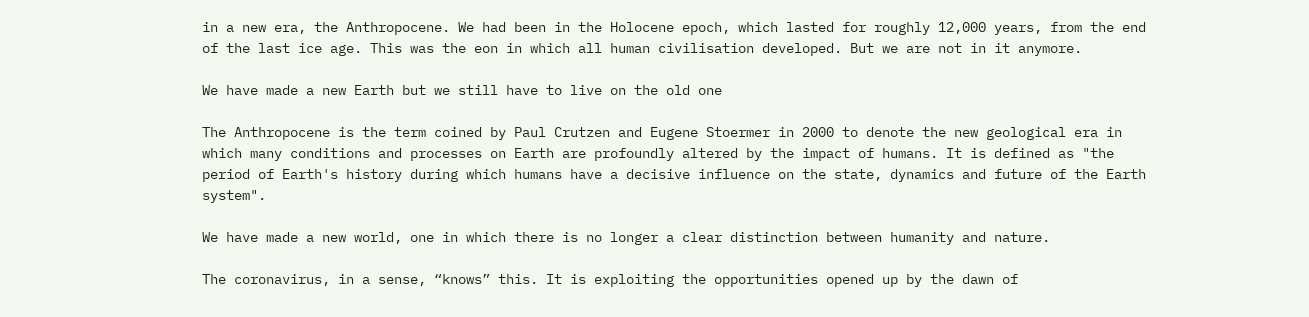in a new era, the Anthropocene. We had been in the Holocene epoch, which lasted for roughly 12,000 years, from the end of the last ice age. This was the eon in which all human civilisation developed. But we are not in it anymore.

We have made a new Earth but we still have to live on the old one

The Anthropocene is the term coined by Paul Crutzen and Eugene Stoermer in 2000 to denote the new geological era in which many conditions and processes on Earth are profoundly altered by the impact of humans. It is defined as "the period of Earth's history during which humans have a decisive influence on the state, dynamics and future of the Earth system".

We have made a new world, one in which there is no longer a clear distinction between humanity and nature.

The coronavirus, in a sense, “knows” this. It is exploiting the opportunities opened up by the dawn of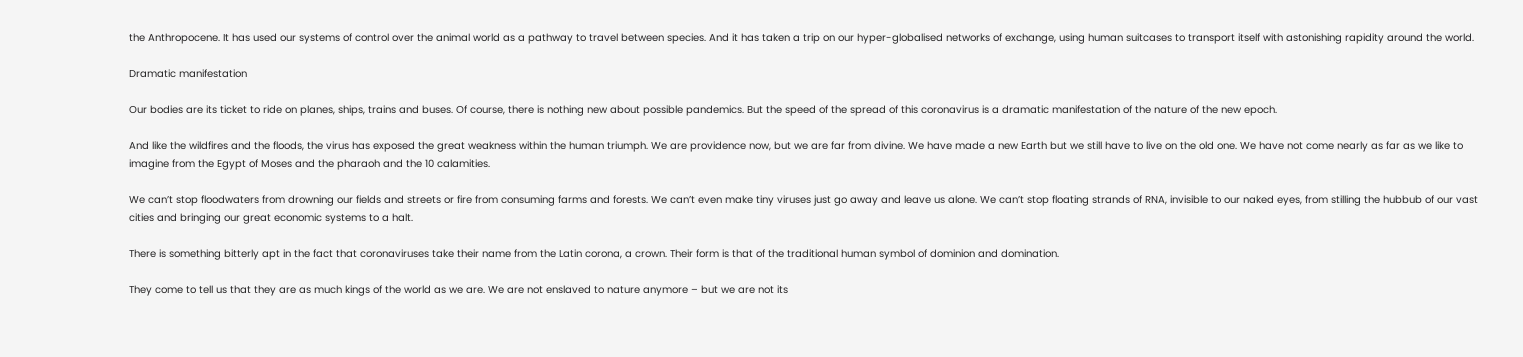the Anthropocene. It has used our systems of control over the animal world as a pathway to travel between species. And it has taken a trip on our hyper-globalised networks of exchange, using human suitcases to transport itself with astonishing rapidity around the world.

Dramatic manifestation

Our bodies are its ticket to ride on planes, ships, trains and buses. Of course, there is nothing new about possible pandemics. But the speed of the spread of this coronavirus is a dramatic manifestation of the nature of the new epoch.

And like the wildfires and the floods, the virus has exposed the great weakness within the human triumph. We are providence now, but we are far from divine. We have made a new Earth but we still have to live on the old one. We have not come nearly as far as we like to imagine from the Egypt of Moses and the pharaoh and the 10 calamities.

We can’t stop floodwaters from drowning our fields and streets or fire from consuming farms and forests. We can’t even make tiny viruses just go away and leave us alone. We can’t stop floating strands of RNA, invisible to our naked eyes, from stilling the hubbub of our vast cities and bringing our great economic systems to a halt.

There is something bitterly apt in the fact that coronaviruses take their name from the Latin corona, a crown. Their form is that of the traditional human symbol of dominion and domination.

They come to tell us that they are as much kings of the world as we are. We are not enslaved to nature anymore – but we are not its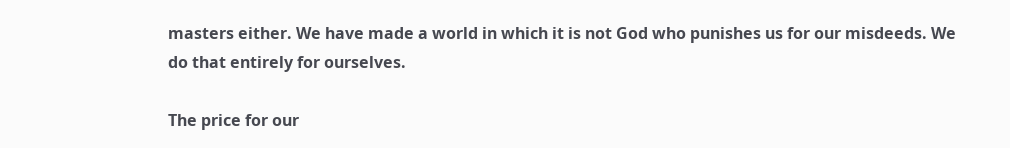masters either. We have made a world in which it is not God who punishes us for our misdeeds. We do that entirely for ourselves.

The price for our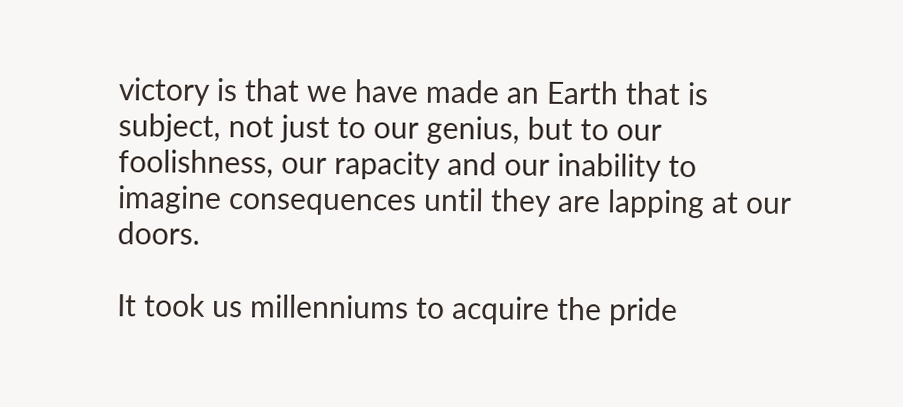victory is that we have made an Earth that is subject, not just to our genius, but to our foolishness, our rapacity and our inability to imagine consequences until they are lapping at our doors.

It took us millenniums to acquire the pride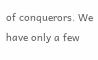of conquerors. We have only a few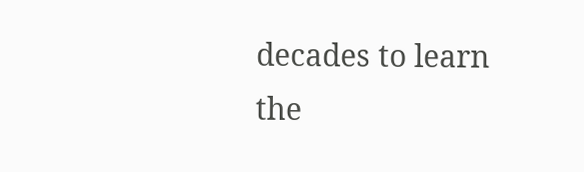decades to learn the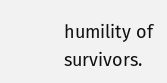humility of survivors.